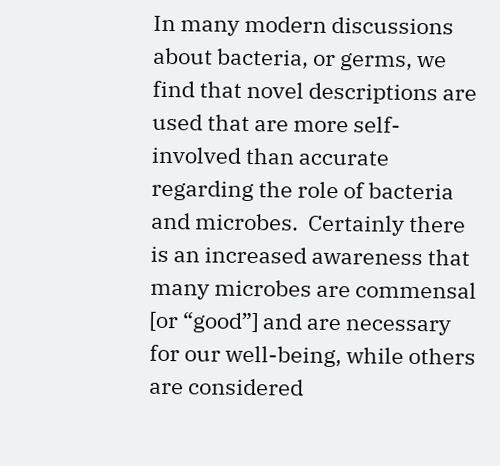In many modern discussions about bacteria, or germs, we find that novel descriptions are used that are more self-involved than accurate regarding the role of bacteria and microbes.  Certainly there is an increased awareness that many microbes are commensal [or “good”] and are necessary for our well-being, while others are considered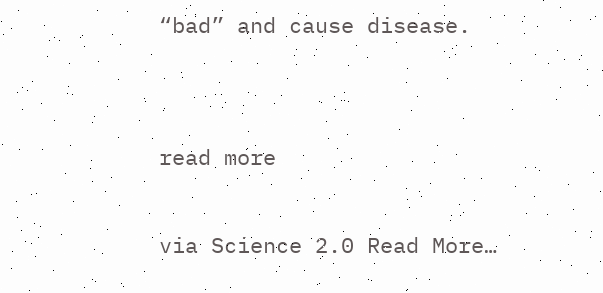“bad” and cause disease.


read more

via Science 2.0 Read More…